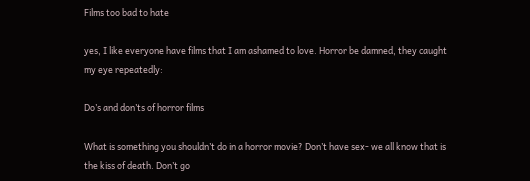Films too bad to hate

yes, I like everyone have films that I am ashamed to love. Horror be damned, they caught my eye repeatedly:

Do’s and don’ts of horror films

What is something you shouldn’t do in a horror movie? Don’t have sex- we all know that is the kiss of death. Don’t go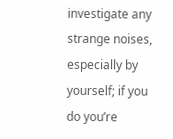investigate any strange noises, especially by yourself; if you do you’re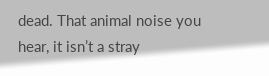dead. That animal noise you hear, it isn’t a stray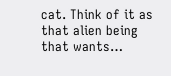cat. Think of it as that alien being that wants…